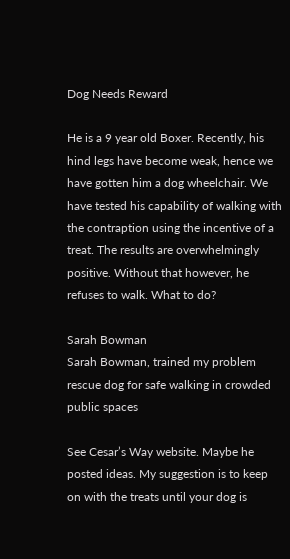Dog Needs Reward

He is a 9 year old Boxer. Recently, his hind legs have become weak, hence we have gotten him a dog wheelchair. We have tested his capability of walking with the contraption using the incentive of a treat. The results are overwhelmingly positive. Without that however, he refuses to walk. What to do?

Sarah Bowman
Sarah Bowman, trained my problem rescue dog for safe walking in crowded public spaces

See Cesar’s Way website. Maybe he posted ideas. My suggestion is to keep on with the treats until your dog is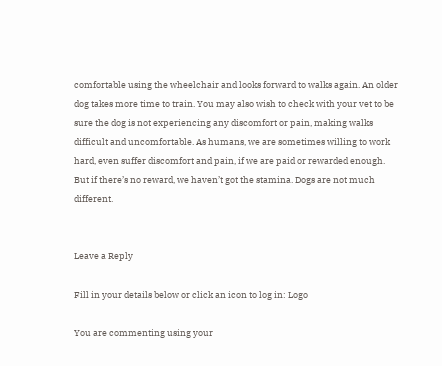comfortable using the wheelchair and looks forward to walks again. An older dog takes more time to train. You may also wish to check with your vet to be sure the dog is not experiencing any discomfort or pain, making walks difficult and uncomfortable. As humans, we are sometimes willing to work hard, even suffer discomfort and pain, if we are paid or rewarded enough. But if there’s no reward, we haven’t got the stamina. Dogs are not much different.


Leave a Reply

Fill in your details below or click an icon to log in: Logo

You are commenting using your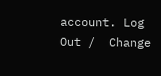account. Log Out /  Change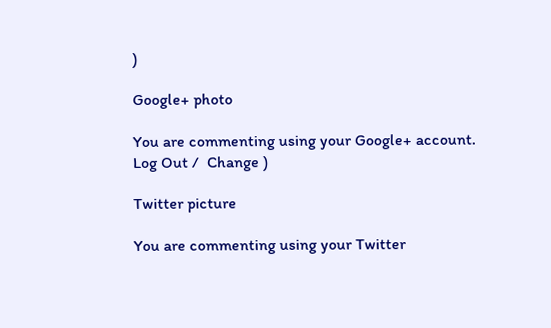)

Google+ photo

You are commenting using your Google+ account. Log Out /  Change )

Twitter picture

You are commenting using your Twitter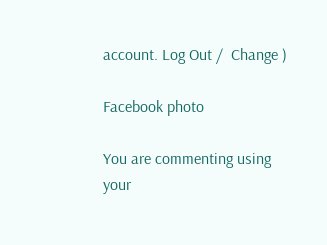account. Log Out /  Change )

Facebook photo

You are commenting using your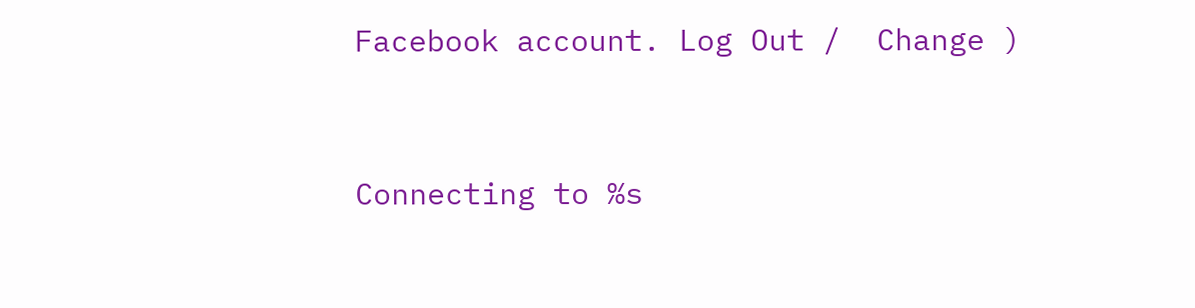Facebook account. Log Out /  Change )


Connecting to %s